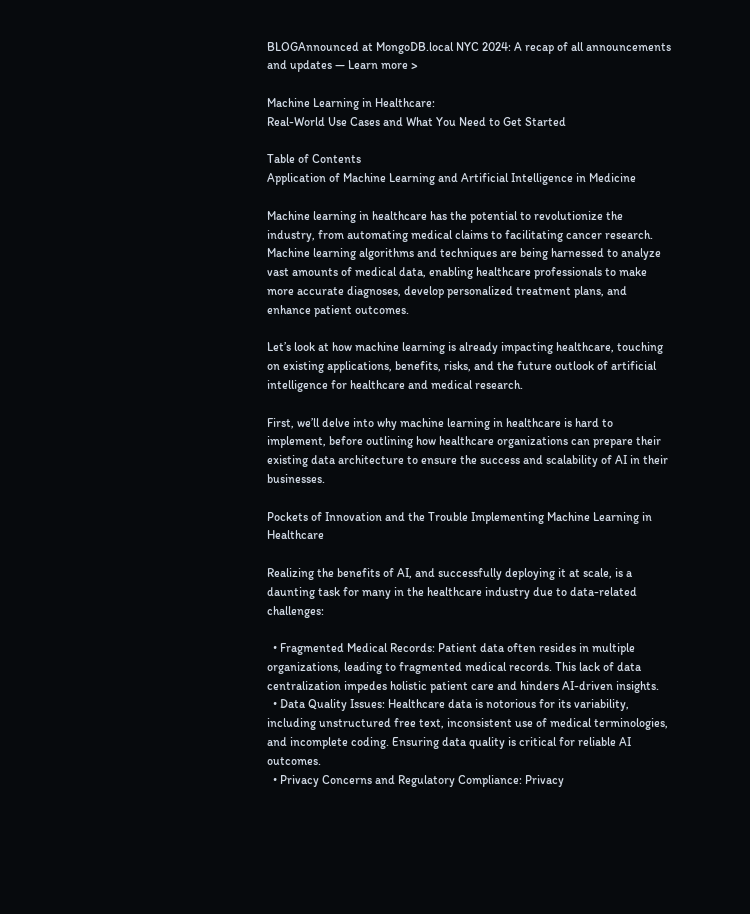BLOGAnnounced at MongoDB.local NYC 2024: A recap of all announcements and updates — Learn more >

Machine Learning in Healthcare:
Real-World Use Cases and What You Need to Get Started

Table of Contents
Application of Machine Learning and Artificial Intelligence in Medicine

Machine learning in healthcare has the potential to revolutionize the industry, from automating medical claims to facilitating cancer research. Machine learning algorithms and techniques are being harnessed to analyze vast amounts of medical data, enabling healthcare professionals to make more accurate diagnoses, develop personalized treatment plans, and enhance patient outcomes.

Let’s look at how machine learning is already impacting healthcare, touching on existing applications, benefits, risks, and the future outlook of artificial intelligence for healthcare and medical research.

First, we’ll delve into why machine learning in healthcare is hard to implement, before outlining how healthcare organizations can prepare their existing data architecture to ensure the success and scalability of AI in their businesses.

Pockets of Innovation and the Trouble Implementing Machine Learning in Healthcare

Realizing the benefits of AI, and successfully deploying it at scale, is a daunting task for many in the healthcare industry due to data-related challenges:

  • Fragmented Medical Records: Patient data often resides in multiple organizations, leading to fragmented medical records. This lack of data centralization impedes holistic patient care and hinders AI-driven insights.
  • Data Quality Issues: Healthcare data is notorious for its variability, including unstructured free text, inconsistent use of medical terminologies, and incomplete coding. Ensuring data quality is critical for reliable AI outcomes.
  • Privacy Concerns and Regulatory Compliance: Privacy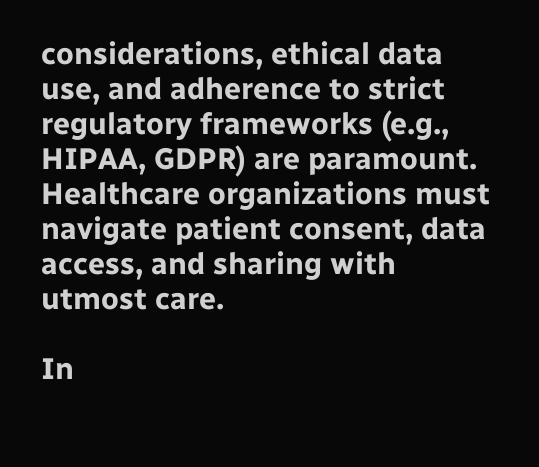considerations, ethical data use, and adherence to strict regulatory frameworks (e.g., HIPAA, GDPR) are paramount. Healthcare organizations must navigate patient consent, data access, and sharing with utmost care.

In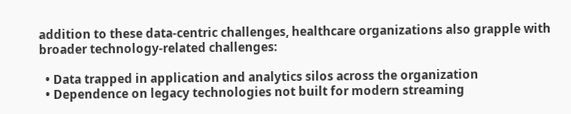addition to these data-centric challenges, healthcare organizations also grapple with broader technology-related challenges:

  • Data trapped in application and analytics silos across the organization
  • Dependence on legacy technologies not built for modern streaming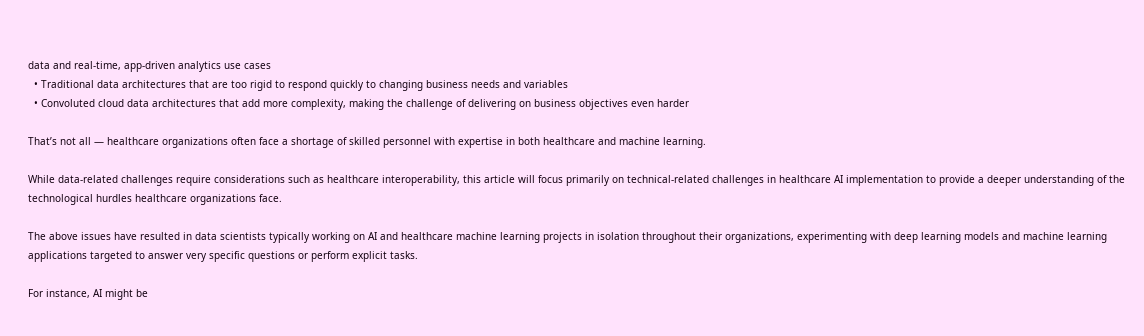data and real-time, app-driven analytics use cases
  • Traditional data architectures that are too rigid to respond quickly to changing business needs and variables
  • Convoluted cloud data architectures that add more complexity, making the challenge of delivering on business objectives even harder

That’s not all — healthcare organizations often face a shortage of skilled personnel with expertise in both healthcare and machine learning.

While data-related challenges require considerations such as healthcare interoperability, this article will focus primarily on technical-related challenges in healthcare AI implementation to provide a deeper understanding of the technological hurdles healthcare organizations face.

The above issues have resulted in data scientists typically working on AI and healthcare machine learning projects in isolation throughout their organizations, experimenting with deep learning models and machine learning applications targeted to answer very specific questions or perform explicit tasks.

For instance, AI might be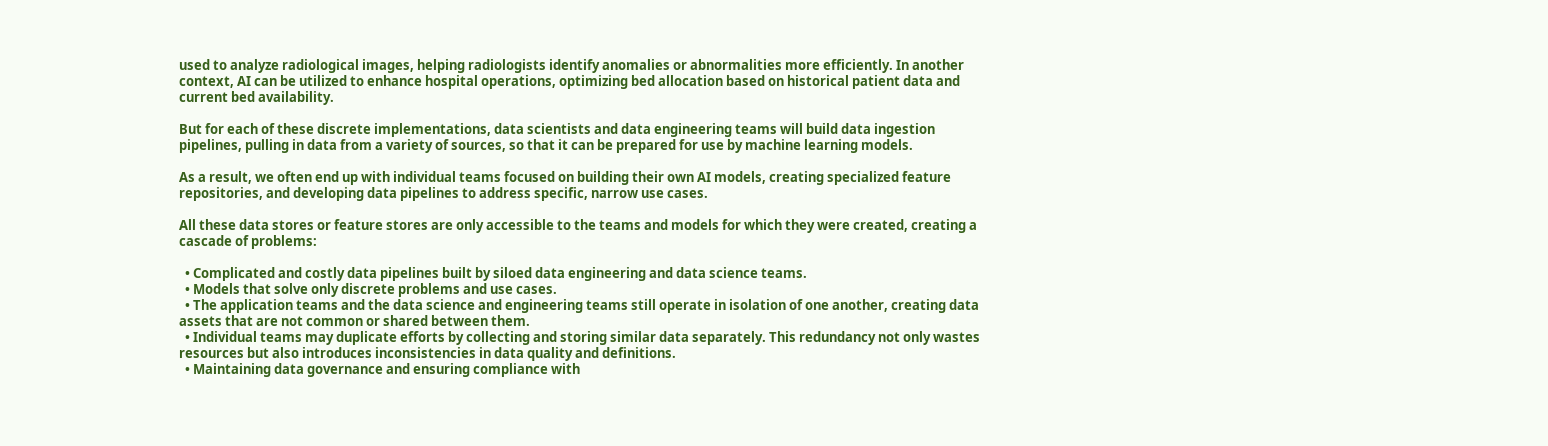used to analyze radiological images, helping radiologists identify anomalies or abnormalities more efficiently. In another context, AI can be utilized to enhance hospital operations, optimizing bed allocation based on historical patient data and current bed availability.

But for each of these discrete implementations, data scientists and data engineering teams will build data ingestion pipelines, pulling in data from a variety of sources, so that it can be prepared for use by machine learning models.

As a result, we often end up with individual teams focused on building their own AI models, creating specialized feature repositories, and developing data pipelines to address specific, narrow use cases.

All these data stores or feature stores are only accessible to the teams and models for which they were created, creating a cascade of problems:

  • Complicated and costly data pipelines built by siloed data engineering and data science teams.
  • Models that solve only discrete problems and use cases.
  • The application teams and the data science and engineering teams still operate in isolation of one another, creating data assets that are not common or shared between them.
  • Individual teams may duplicate efforts by collecting and storing similar data separately. This redundancy not only wastes resources but also introduces inconsistencies in data quality and definitions.
  • Maintaining data governance and ensuring compliance with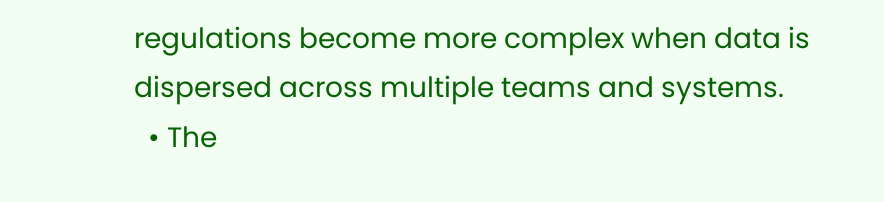regulations become more complex when data is dispersed across multiple teams and systems.
  • The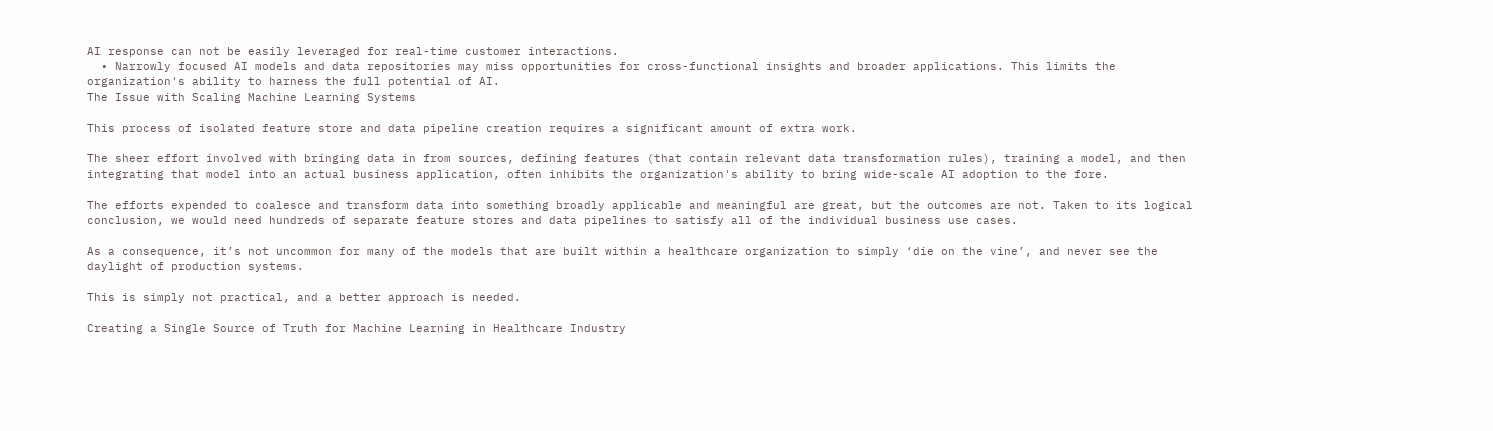AI response can not be easily leveraged for real-time customer interactions.
  • Narrowly focused AI models and data repositories may miss opportunities for cross-functional insights and broader applications. This limits the organization's ability to harness the full potential of AI.
The Issue with Scaling Machine Learning Systems

This process of isolated feature store and data pipeline creation requires a significant amount of extra work.

The sheer effort involved with bringing data in from sources, defining features (that contain relevant data transformation rules), training a model, and then integrating that model into an actual business application, often inhibits the organization's ability to bring wide-scale AI adoption to the fore.

The efforts expended to coalesce and transform data into something broadly applicable and meaningful are great, but the outcomes are not. Taken to its logical conclusion, we would need hundreds of separate feature stores and data pipelines to satisfy all of the individual business use cases.

As a consequence, it’s not uncommon for many of the models that are built within a healthcare organization to simply ‘die on the vine’, and never see the daylight of production systems.

This is simply not practical, and a better approach is needed.

Creating a Single Source of Truth for Machine Learning in Healthcare Industry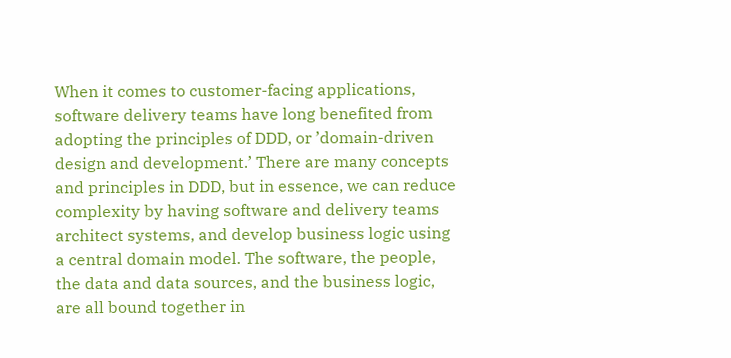When it comes to customer-facing applications, software delivery teams have long benefited from adopting the principles of DDD, or ’domain-driven design and development.’ There are many concepts and principles in DDD, but in essence, we can reduce complexity by having software and delivery teams architect systems, and develop business logic using a central domain model. The software, the people, the data and data sources, and the business logic, are all bound together in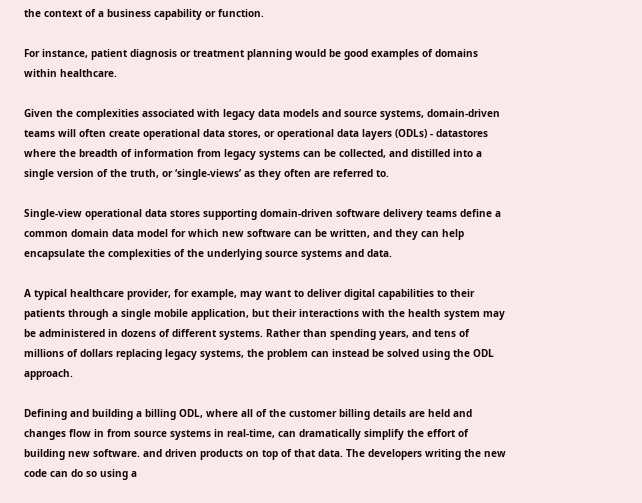the context of a business capability or function.

For instance, patient diagnosis or treatment planning would be good examples of domains within healthcare.

Given the complexities associated with legacy data models and source systems, domain-driven teams will often create operational data stores, or operational data layers (ODLs) - datastores where the breadth of information from legacy systems can be collected, and distilled into a single version of the truth, or ‘single-views’ as they often are referred to.

Single-view operational data stores supporting domain-driven software delivery teams define a common domain data model for which new software can be written, and they can help encapsulate the complexities of the underlying source systems and data.

A typical healthcare provider, for example, may want to deliver digital capabilities to their patients through a single mobile application, but their interactions with the health system may be administered in dozens of different systems. Rather than spending years, and tens of millions of dollars replacing legacy systems, the problem can instead be solved using the ODL approach.

Defining and building a billing ODL, where all of the customer billing details are held and changes flow in from source systems in real-time, can dramatically simplify the effort of building new software. and driven products on top of that data. The developers writing the new code can do so using a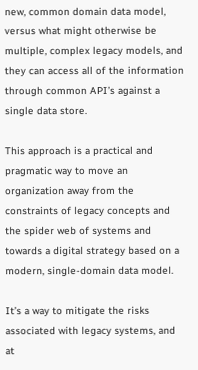new, common domain data model, versus what might otherwise be multiple, complex legacy models, and they can access all of the information through common API’s against a single data store.

This approach is a practical and pragmatic way to move an organization away from the constraints of legacy concepts and the spider web of systems and towards a digital strategy based on a modern, single-domain data model.

It’s a way to mitigate the risks associated with legacy systems, and at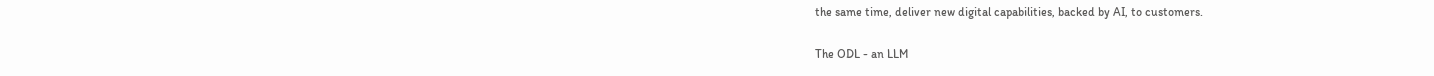the same time, deliver new digital capabilities, backed by AI, to customers.

The ODL - an LLM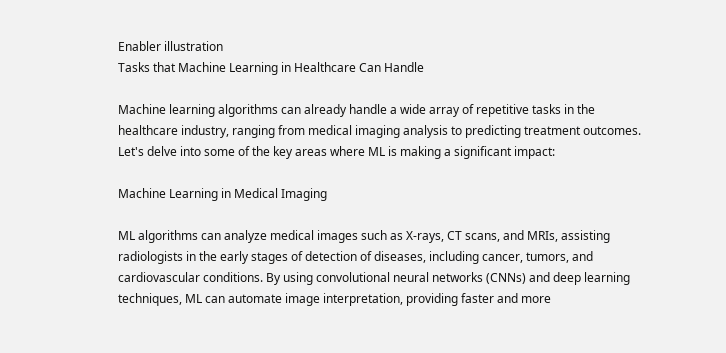Enabler illustration
Tasks that Machine Learning in Healthcare Can Handle

Machine learning algorithms can already handle a wide array of repetitive tasks in the healthcare industry, ranging from medical imaging analysis to predicting treatment outcomes. Let's delve into some of the key areas where ML is making a significant impact:

Machine Learning in Medical Imaging

ML algorithms can analyze medical images such as X-rays, CT scans, and MRIs, assisting radiologists in the early stages of detection of diseases, including cancer, tumors, and cardiovascular conditions. By using convolutional neural networks (CNNs) and deep learning techniques, ML can automate image interpretation, providing faster and more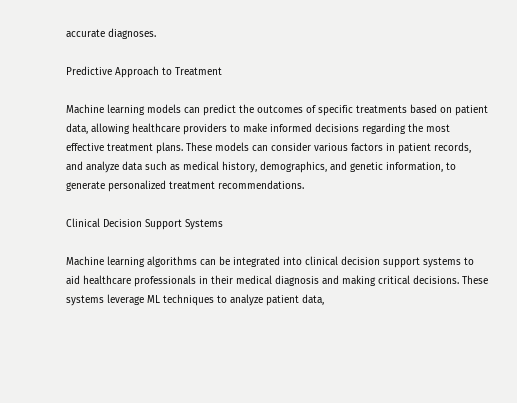accurate diagnoses.

Predictive Approach to Treatment

Machine learning models can predict the outcomes of specific treatments based on patient data, allowing healthcare providers to make informed decisions regarding the most effective treatment plans. These models can consider various factors in patient records, and analyze data such as medical history, demographics, and genetic information, to generate personalized treatment recommendations.

Clinical Decision Support Systems

Machine learning algorithms can be integrated into clinical decision support systems to aid healthcare professionals in their medical diagnosis and making critical decisions. These systems leverage ML techniques to analyze patient data,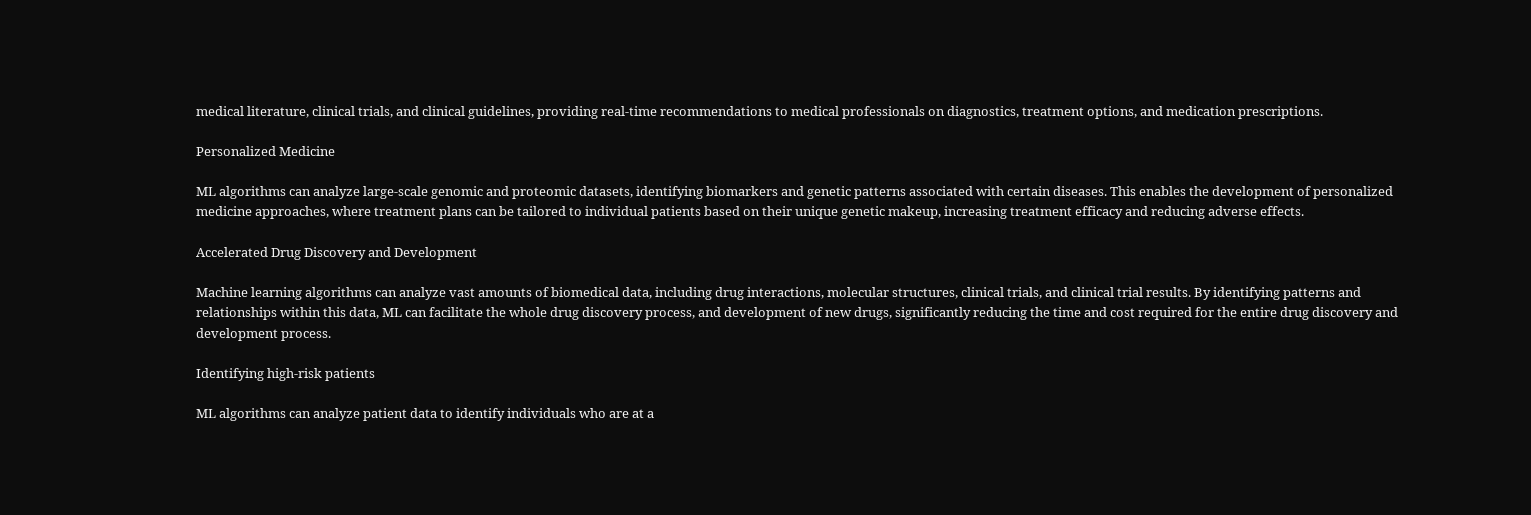medical literature, clinical trials, and clinical guidelines, providing real-time recommendations to medical professionals on diagnostics, treatment options, and medication prescriptions.

Personalized Medicine

ML algorithms can analyze large-scale genomic and proteomic datasets, identifying biomarkers and genetic patterns associated with certain diseases. This enables the development of personalized medicine approaches, where treatment plans can be tailored to individual patients based on their unique genetic makeup, increasing treatment efficacy and reducing adverse effects.

Accelerated Drug Discovery and Development

Machine learning algorithms can analyze vast amounts of biomedical data, including drug interactions, molecular structures, clinical trials, and clinical trial results. By identifying patterns and relationships within this data, ML can facilitate the whole drug discovery process, and development of new drugs, significantly reducing the time and cost required for the entire drug discovery and development process.

Identifying high-risk patients

ML algorithms can analyze patient data to identify individuals who are at a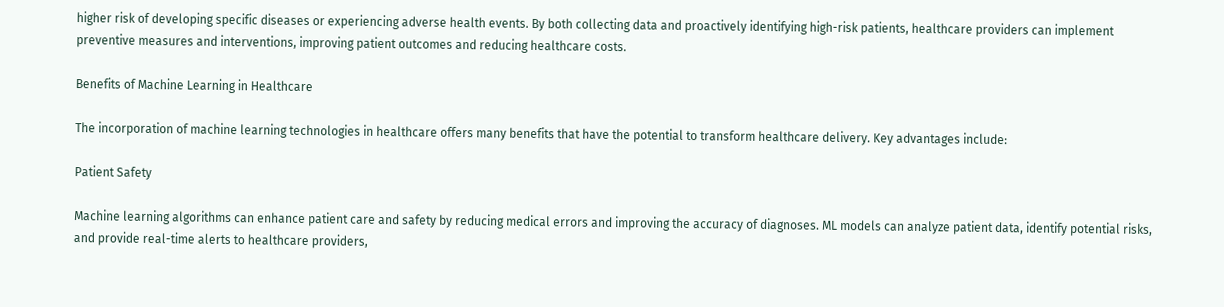higher risk of developing specific diseases or experiencing adverse health events. By both collecting data and proactively identifying high-risk patients, healthcare providers can implement preventive measures and interventions, improving patient outcomes and reducing healthcare costs.

Benefits of Machine Learning in Healthcare

The incorporation of machine learning technologies in healthcare offers many benefits that have the potential to transform healthcare delivery. Key advantages include:

Patient Safety

Machine learning algorithms can enhance patient care and safety by reducing medical errors and improving the accuracy of diagnoses. ML models can analyze patient data, identify potential risks, and provide real-time alerts to healthcare providers,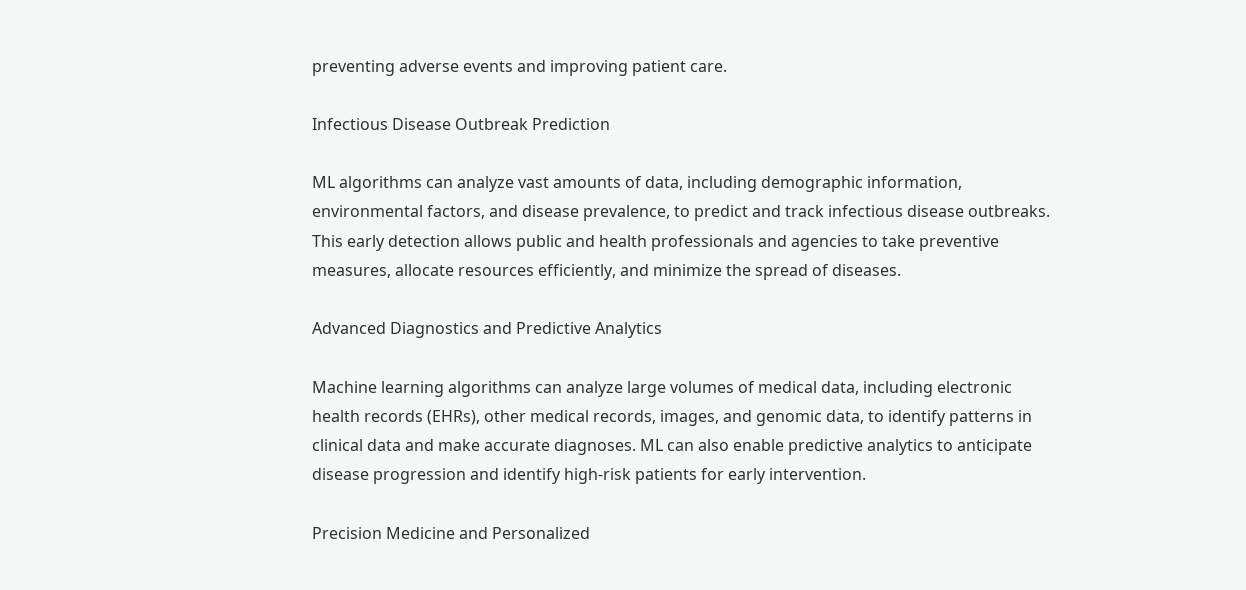preventing adverse events and improving patient care.

Infectious Disease Outbreak Prediction

ML algorithms can analyze vast amounts of data, including demographic information, environmental factors, and disease prevalence, to predict and track infectious disease outbreaks. This early detection allows public and health professionals and agencies to take preventive measures, allocate resources efficiently, and minimize the spread of diseases.

Advanced Diagnostics and Predictive Analytics

Machine learning algorithms can analyze large volumes of medical data, including electronic health records (EHRs), other medical records, images, and genomic data, to identify patterns in clinical data and make accurate diagnoses. ML can also enable predictive analytics to anticipate disease progression and identify high-risk patients for early intervention.

Precision Medicine and Personalized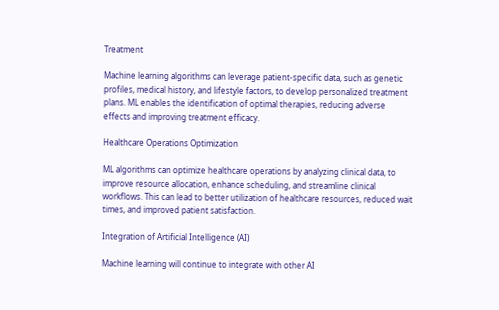Treatment

Machine learning algorithms can leverage patient-specific data, such as genetic profiles, medical history, and lifestyle factors, to develop personalized treatment plans. ML enables the identification of optimal therapies, reducing adverse effects and improving treatment efficacy.

Healthcare Operations Optimization

ML algorithms can optimize healthcare operations by analyzing clinical data, to improve resource allocation, enhance scheduling, and streamline clinical workflows. This can lead to better utilization of healthcare resources, reduced wait times, and improved patient satisfaction.

Integration of Artificial Intelligence (AI)

Machine learning will continue to integrate with other AI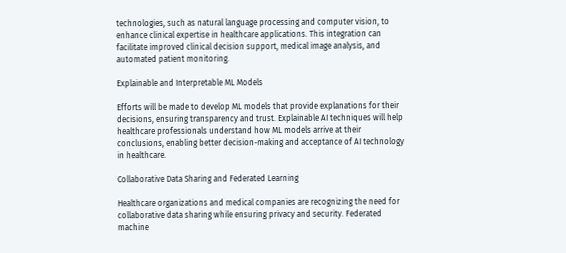technologies, such as natural language processing and computer vision, to enhance clinical expertise in healthcare applications. This integration can facilitate improved clinical decision support, medical image analysis, and automated patient monitoring.

Explainable and Interpretable ML Models

Efforts will be made to develop ML models that provide explanations for their decisions, ensuring transparency and trust. Explainable AI techniques will help healthcare professionals understand how ML models arrive at their conclusions, enabling better decision-making and acceptance of AI technology in healthcare.

Collaborative Data Sharing and Federated Learning

Healthcare organizations and medical companies are recognizing the need for collaborative data sharing while ensuring privacy and security. Federated machine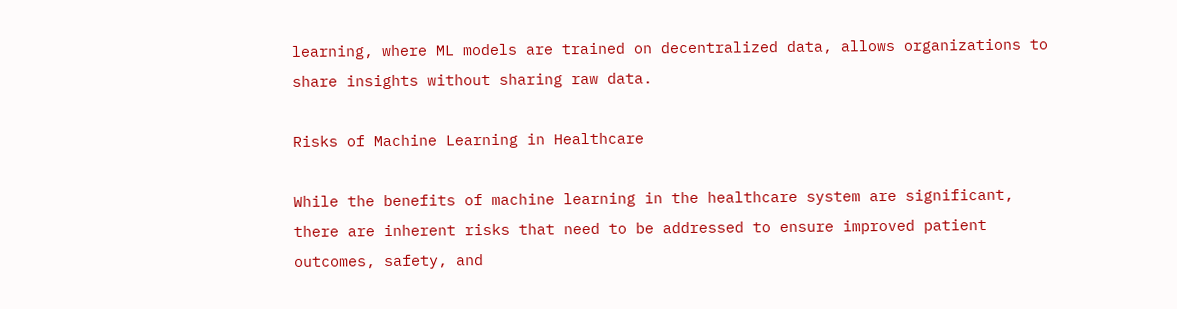learning, where ML models are trained on decentralized data, allows organizations to share insights without sharing raw data.

Risks of Machine Learning in Healthcare

While the benefits of machine learning in the healthcare system are significant, there are inherent risks that need to be addressed to ensure improved patient outcomes, safety, and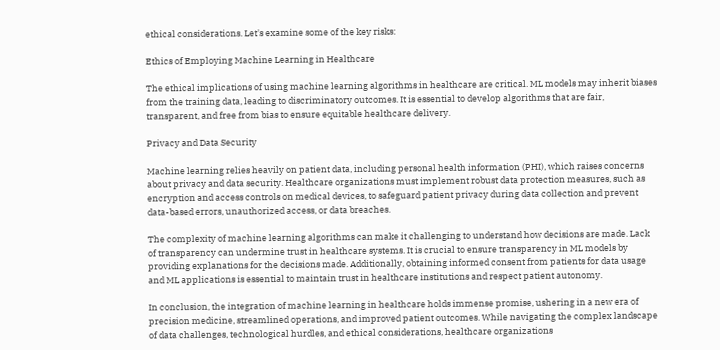ethical considerations. Let's examine some of the key risks:

Ethics of Employing Machine Learning in Healthcare

The ethical implications of using machine learning algorithms in healthcare are critical. ML models may inherit biases from the training data, leading to discriminatory outcomes. It is essential to develop algorithms that are fair, transparent, and free from bias to ensure equitable healthcare delivery.

Privacy and Data Security

Machine learning relies heavily on patient data, including personal health information (PHI), which raises concerns about privacy and data security. Healthcare organizations must implement robust data protection measures, such as encryption and access controls on medical devices, to safeguard patient privacy during data collection and prevent data-based errors, unauthorized access, or data breaches.

The complexity of machine learning algorithms can make it challenging to understand how decisions are made. Lack of transparency can undermine trust in healthcare systems. It is crucial to ensure transparency in ML models by providing explanations for the decisions made. Additionally, obtaining informed consent from patients for data usage and ML applications is essential to maintain trust in healthcare institutions and respect patient autonomy.

In conclusion, the integration of machine learning in healthcare holds immense promise, ushering in a new era of precision medicine, streamlined operations, and improved patient outcomes. While navigating the complex landscape of data challenges, technological hurdles, and ethical considerations, healthcare organizations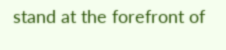stand at the forefront of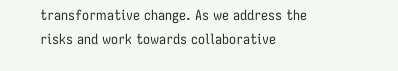transformative change. As we address the risks and work towards collaborative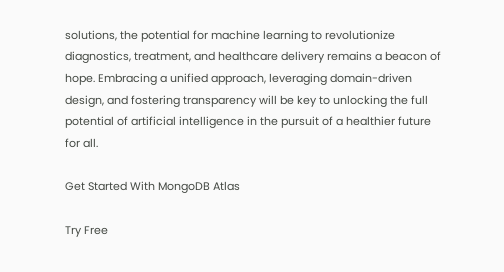solutions, the potential for machine learning to revolutionize diagnostics, treatment, and healthcare delivery remains a beacon of hope. Embracing a unified approach, leveraging domain-driven design, and fostering transparency will be key to unlocking the full potential of artificial intelligence in the pursuit of a healthier future for all.

Get Started With MongoDB Atlas

Try Free